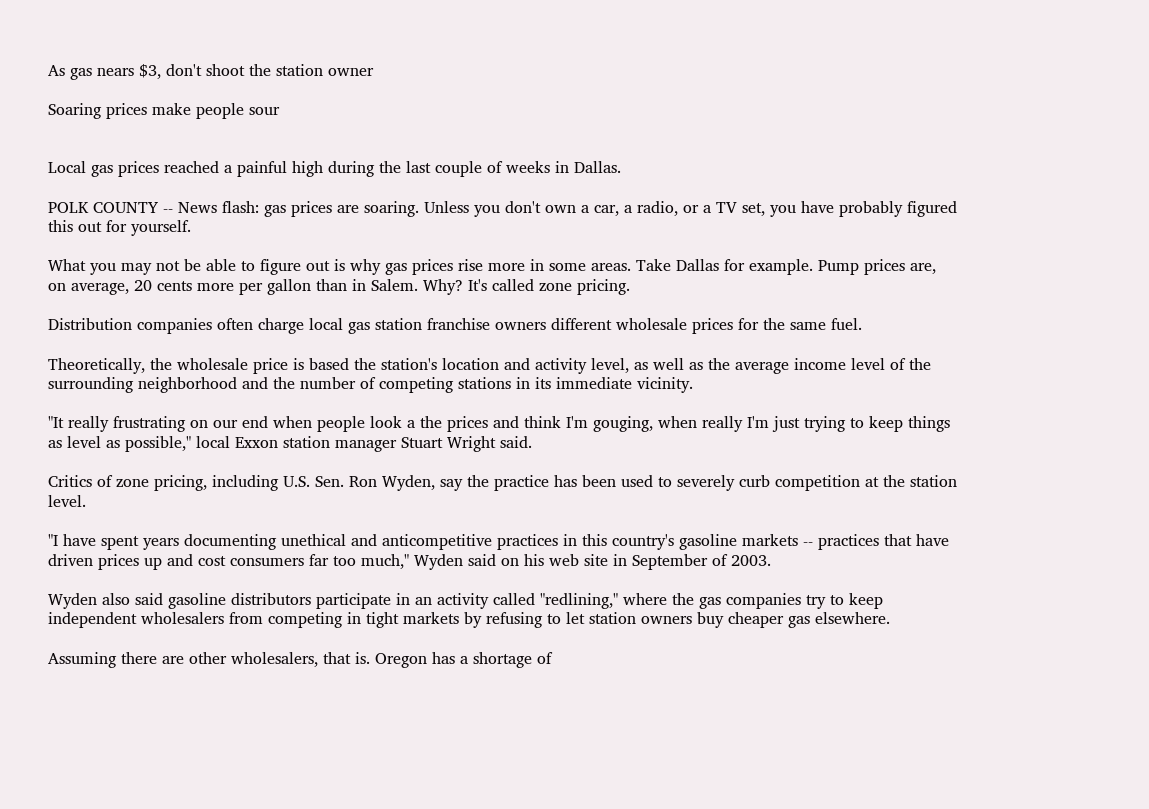As gas nears $3, don't shoot the station owner

Soaring prices make people sour


Local gas prices reached a painful high during the last couple of weeks in Dallas.

POLK COUNTY -- News flash: gas prices are soaring. Unless you don't own a car, a radio, or a TV set, you have probably figured this out for yourself.

What you may not be able to figure out is why gas prices rise more in some areas. Take Dallas for example. Pump prices are, on average, 20 cents more per gallon than in Salem. Why? It's called zone pricing.

Distribution companies often charge local gas station franchise owners different wholesale prices for the same fuel.

Theoretically, the wholesale price is based the station's location and activity level, as well as the average income level of the surrounding neighborhood and the number of competing stations in its immediate vicinity.

"It really frustrating on our end when people look a the prices and think I'm gouging, when really I'm just trying to keep things as level as possible," local Exxon station manager Stuart Wright said.

Critics of zone pricing, including U.S. Sen. Ron Wyden, say the practice has been used to severely curb competition at the station level.

"I have spent years documenting unethical and anticompetitive practices in this country's gasoline markets -- practices that have driven prices up and cost consumers far too much," Wyden said on his web site in September of 2003.

Wyden also said gasoline distributors participate in an activity called "redlining," where the gas companies try to keep independent wholesalers from competing in tight markets by refusing to let station owners buy cheaper gas elsewhere.

Assuming there are other wholesalers, that is. Oregon has a shortage of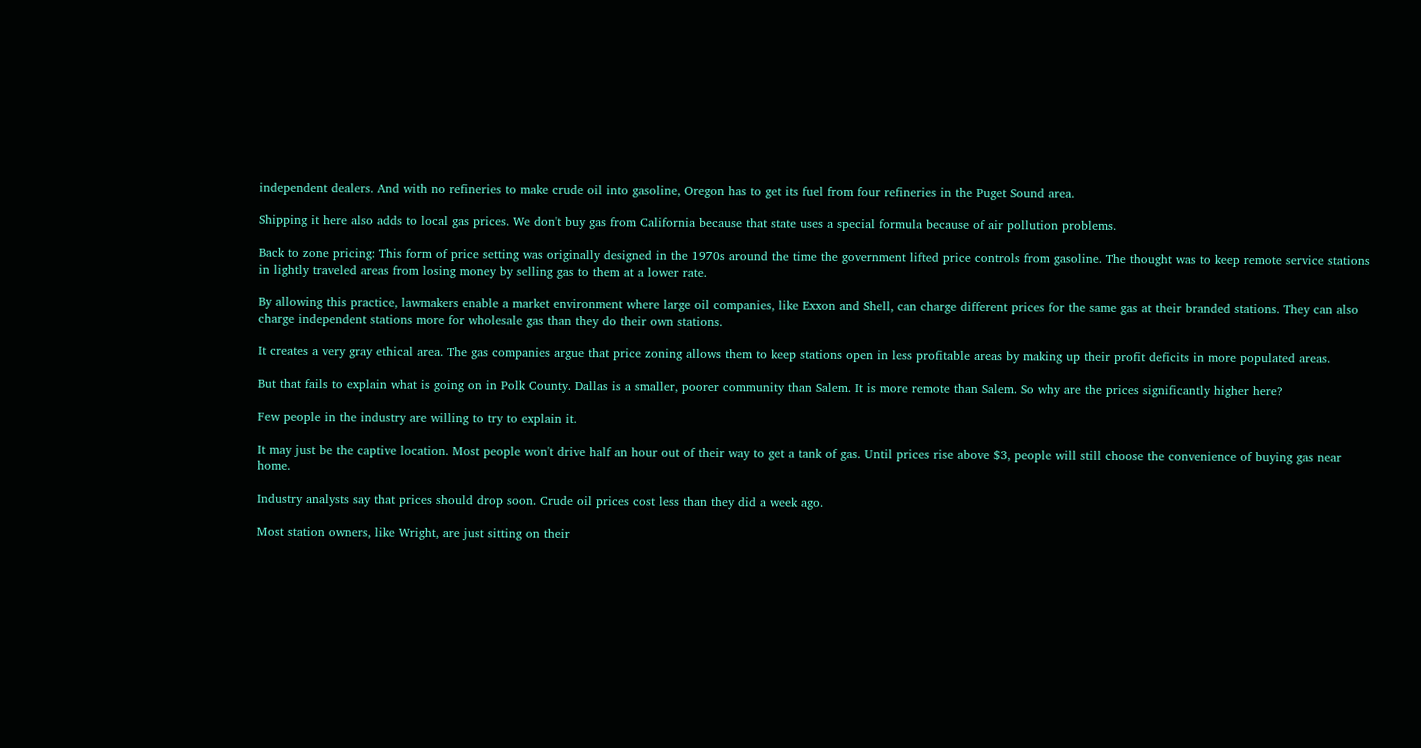independent dealers. And with no refineries to make crude oil into gasoline, Oregon has to get its fuel from four refineries in the Puget Sound area.

Shipping it here also adds to local gas prices. We don't buy gas from California because that state uses a special formula because of air pollution problems.

Back to zone pricing: This form of price setting was originally designed in the 1970s around the time the government lifted price controls from gasoline. The thought was to keep remote service stations in lightly traveled areas from losing money by selling gas to them at a lower rate.

By allowing this practice, lawmakers enable a market environment where large oil companies, like Exxon and Shell, can charge different prices for the same gas at their branded stations. They can also charge independent stations more for wholesale gas than they do their own stations.

It creates a very gray ethical area. The gas companies argue that price zoning allows them to keep stations open in less profitable areas by making up their profit deficits in more populated areas.

But that fails to explain what is going on in Polk County. Dallas is a smaller, poorer community than Salem. It is more remote than Salem. So why are the prices significantly higher here?

Few people in the industry are willing to try to explain it.

It may just be the captive location. Most people won't drive half an hour out of their way to get a tank of gas. Until prices rise above $3, people will still choose the convenience of buying gas near home.

Industry analysts say that prices should drop soon. Crude oil prices cost less than they did a week ago.

Most station owners, like Wright, are just sitting on their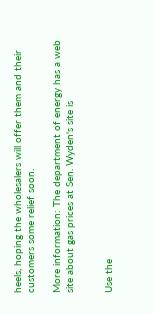heels, hoping the wholesalers will offer them and their customers some relief soon.

More information: The department of energy has a web site about gas prices at Sen. Wyden's site is


Use the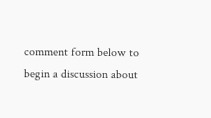comment form below to begin a discussion about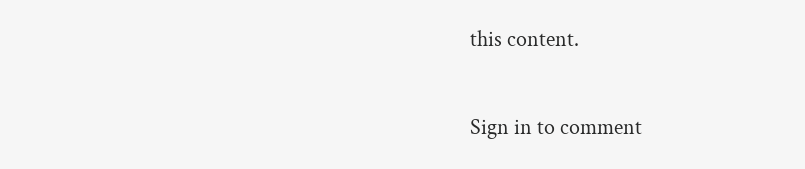this content.

Sign in to comment